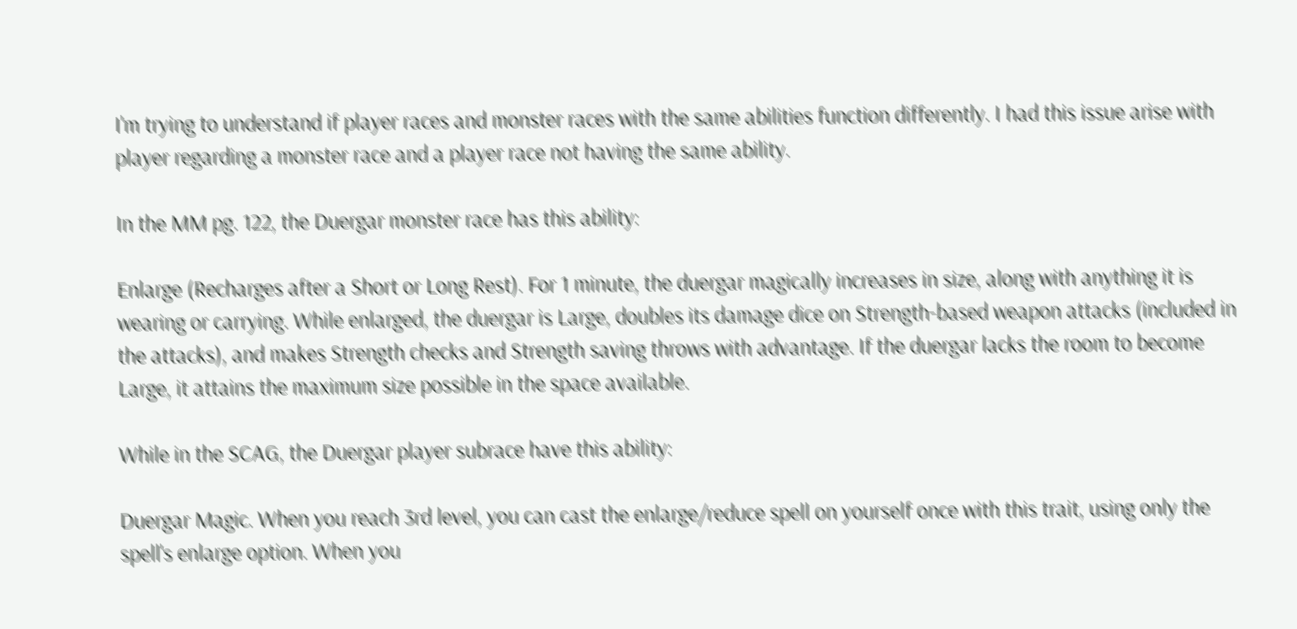I'm trying to understand if player races and monster races with the same abilities function differently. I had this issue arise with player regarding a monster race and a player race not having the same ability.

In the MM pg. 122, the Duergar monster race has this ability:

Enlarge (Recharges after a Short or Long Rest). For 1 minute, the duergar magically increases in size, along with anything it is wearing or carrying. While enlarged, the duergar is Large, doubles its damage dice on Strength-based weapon attacks (included in the attacks), and makes Strength checks and Strength saving throws with advantage. If the duergar lacks the room to become Large, it attains the maximum size possible in the space available.

While in the SCAG, the Duergar player subrace have this ability:

Duergar Magic. When you reach 3rd level, you can cast the enlarge/reduce spell on yourself once with this trait, using only the spell's enlarge option. When you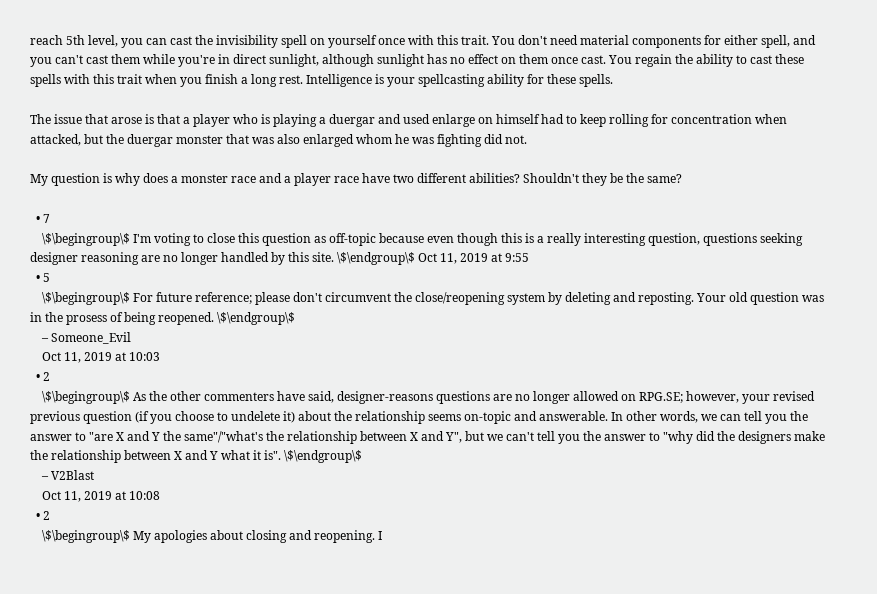reach 5th level, you can cast the invisibility spell on yourself once with this trait. You don't need material components for either spell, and you can't cast them while you're in direct sunlight, although sunlight has no effect on them once cast. You regain the ability to cast these spells with this trait when you finish a long rest. Intelligence is your spellcasting ability for these spells.

The issue that arose is that a player who is playing a duergar and used enlarge on himself had to keep rolling for concentration when attacked, but the duergar monster that was also enlarged whom he was fighting did not.

My question is why does a monster race and a player race have two different abilities? Shouldn't they be the same?

  • 7
    \$\begingroup\$ I'm voting to close this question as off-topic because even though this is a really interesting question, questions seeking designer reasoning are no longer handled by this site. \$\endgroup\$ Oct 11, 2019 at 9:55
  • 5
    \$\begingroup\$ For future reference; please don't circumvent the close/reopening system by deleting and reposting. Your old question was in the prosess of being reopened. \$\endgroup\$
    – Someone_Evil
    Oct 11, 2019 at 10:03
  • 2
    \$\begingroup\$ As the other commenters have said, designer-reasons questions are no longer allowed on RPG.SE; however, your revised previous question (if you choose to undelete it) about the relationship seems on-topic and answerable. In other words, we can tell you the answer to "are X and Y the same"/"what's the relationship between X and Y", but we can't tell you the answer to "why did the designers make the relationship between X and Y what it is". \$\endgroup\$
    – V2Blast
    Oct 11, 2019 at 10:08
  • 2
    \$\begingroup\$ My apologies about closing and reopening. I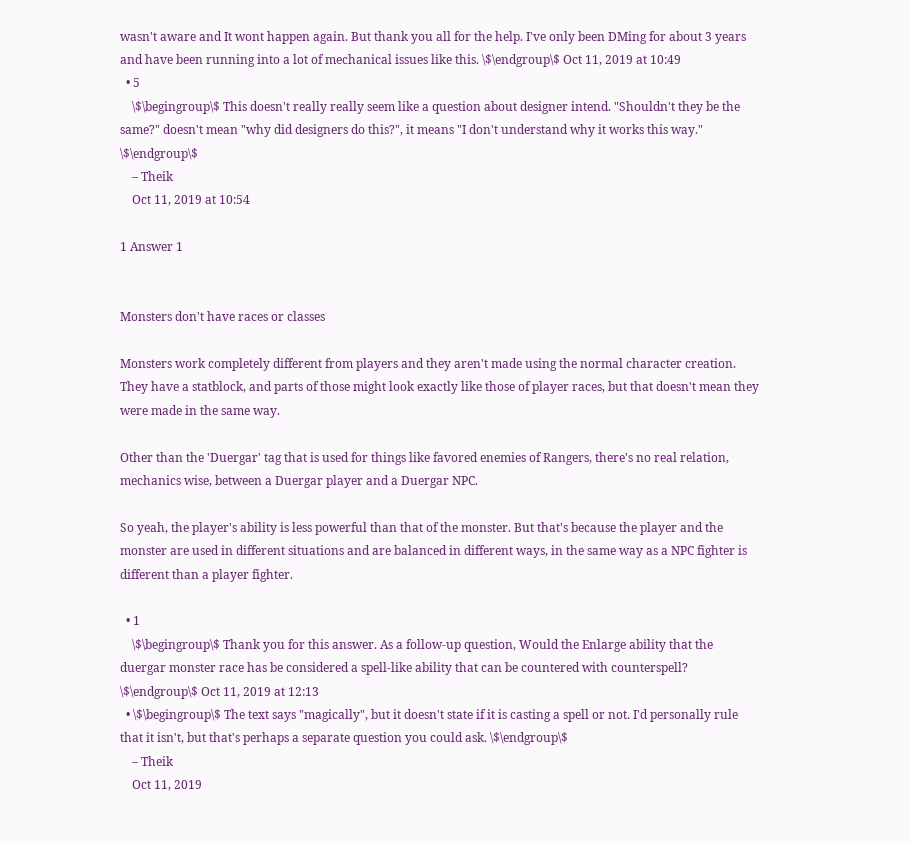wasn't aware and It wont happen again. But thank you all for the help. I've only been DMing for about 3 years and have been running into a lot of mechanical issues like this. \$\endgroup\$ Oct 11, 2019 at 10:49
  • 5
    \$\begingroup\$ This doesn't really really seem like a question about designer intend. "Shouldn't they be the same?" doesn't mean "why did designers do this?", it means "I don't understand why it works this way." \$\endgroup\$
    – Theik
    Oct 11, 2019 at 10:54

1 Answer 1


Monsters don't have races or classes

Monsters work completely different from players and they aren't made using the normal character creation. They have a statblock, and parts of those might look exactly like those of player races, but that doesn't mean they were made in the same way.

Other than the 'Duergar' tag that is used for things like favored enemies of Rangers, there's no real relation, mechanics wise, between a Duergar player and a Duergar NPC.

So yeah, the player's ability is less powerful than that of the monster. But that's because the player and the monster are used in different situations and are balanced in different ways, in the same way as a NPC fighter is different than a player fighter.

  • 1
    \$\begingroup\$ Thank you for this answer. As a follow-up question, Would the Enlarge ability that the duergar monster race has be considered a spell-like ability that can be countered with counterspell? \$\endgroup\$ Oct 11, 2019 at 12:13
  • \$\begingroup\$ The text says "magically", but it doesn't state if it is casting a spell or not. I'd personally rule that it isn't, but that's perhaps a separate question you could ask. \$\endgroup\$
    – Theik
    Oct 11, 2019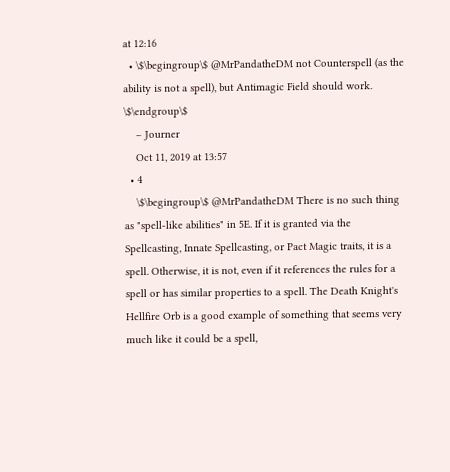at 12:16
  • \$\begingroup\$ @MrPandatheDM not Counterspell (as the ability is not a spell), but Antimagic Field should work. \$\endgroup\$
    – Journer
    Oct 11, 2019 at 13:57
  • 4
    \$\begingroup\$ @MrPandatheDM There is no such thing as "spell-like abilities" in 5E. If it is granted via the Spellcasting, Innate Spellcasting, or Pact Magic traits, it is a spell. Otherwise, it is not, even if it references the rules for a spell or has similar properties to a spell. The Death Knight's Hellfire Orb is a good example of something that seems very much like it could be a spell,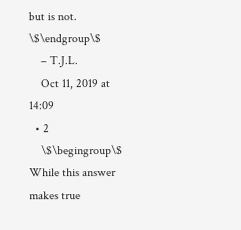but is not. \$\endgroup\$
    – T.J.L.
    Oct 11, 2019 at 14:09
  • 2
    \$\begingroup\$ While this answer makes true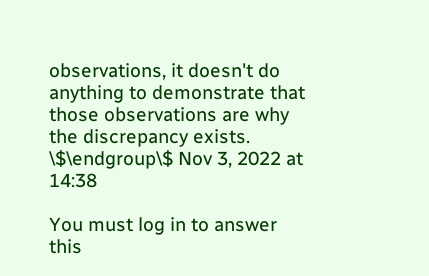observations, it doesn't do anything to demonstrate that those observations are why the discrepancy exists. \$\endgroup\$ Nov 3, 2022 at 14:38

You must log in to answer this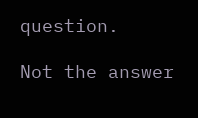question.

Not the answer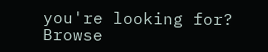you're looking for? Browse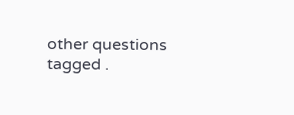other questions tagged .